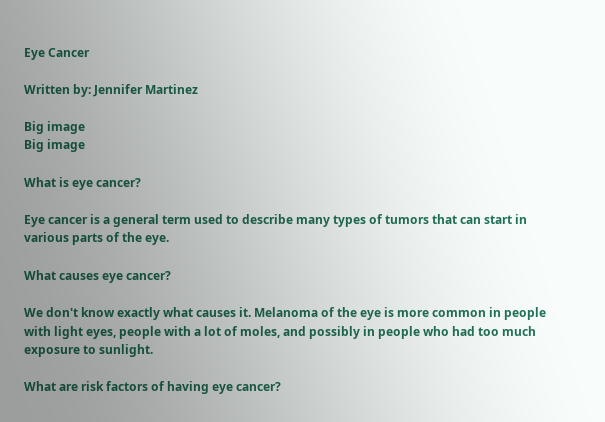Eye Cancer

Written by: Jennifer Martinez

Big image
Big image

What is eye cancer?

Eye cancer is a general term used to describe many types of tumors that can start in various parts of the eye.

What causes eye cancer?

We don't know exactly what causes it. Melanoma of the eye is more common in people with light eyes, people with a lot of moles, and possibly in people who had too much exposure to sunlight.

What are risk factors of having eye cancer?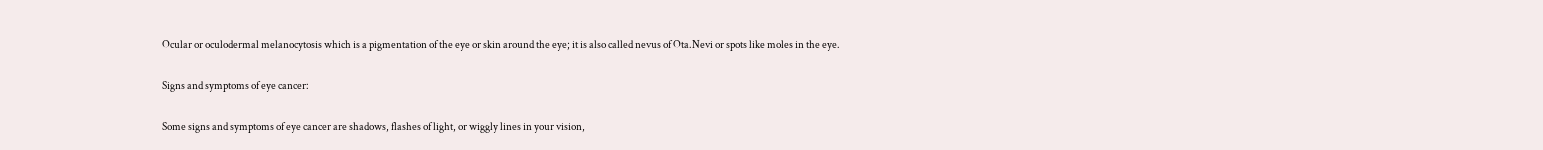Ocular or oculodermal melanocytosis which is a pigmentation of the eye or skin around the eye; it is also called nevus of Ota.Nevi or spots like moles in the eye.

Signs and symptoms of eye cancer:

Some signs and symptoms of eye cancer are shadows, flashes of light, or wiggly lines in your vision,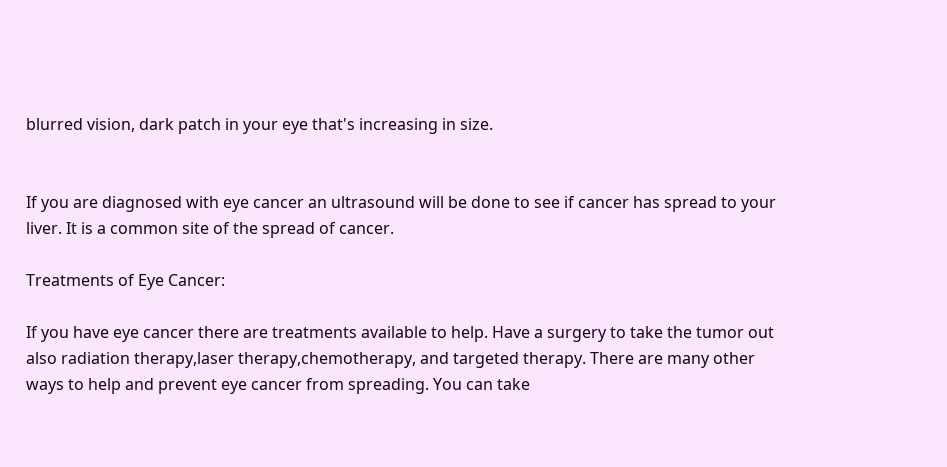blurred vision, dark patch in your eye that's increasing in size.


If you are diagnosed with eye cancer an ultrasound will be done to see if cancer has spread to your liver. It is a common site of the spread of cancer.

Treatments of Eye Cancer:

If you have eye cancer there are treatments available to help. Have a surgery to take the tumor out also radiation therapy,laser therapy,chemotherapy, and targeted therapy. There are many other ways to help and prevent eye cancer from spreading. You can take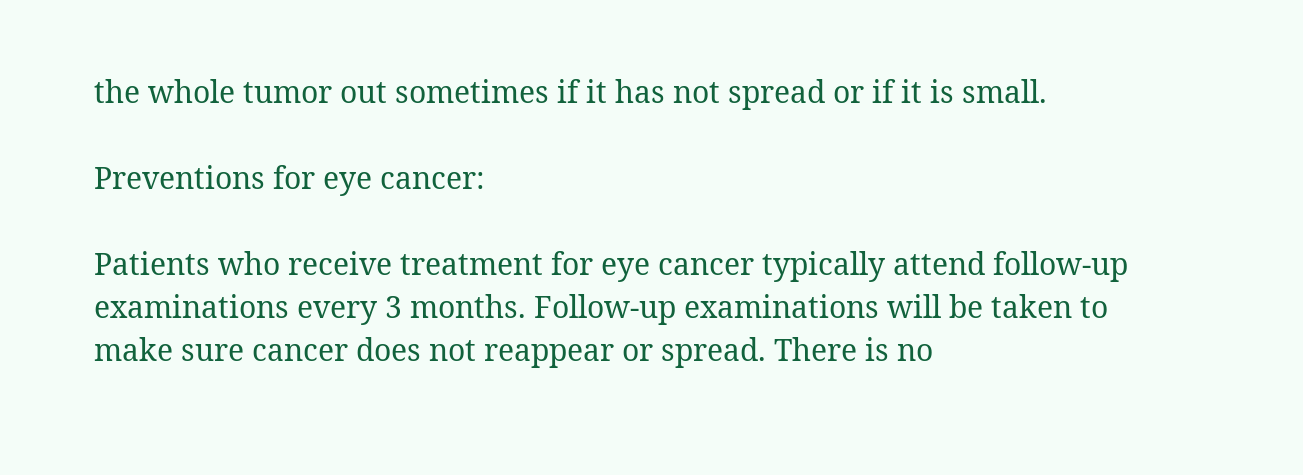the whole tumor out sometimes if it has not spread or if it is small.

Preventions for eye cancer:

Patients who receive treatment for eye cancer typically attend follow-up examinations every 3 months. Follow-up examinations will be taken to make sure cancer does not reappear or spread. There is no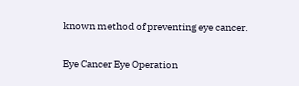known method of preventing eye cancer.

Eye Cancer Eye Operation